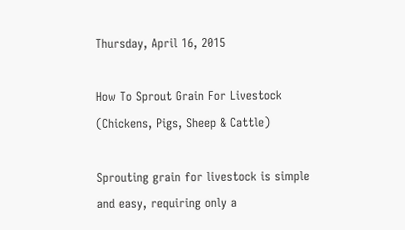Thursday, April 16, 2015

How To Sprout Grain For Livestock (Chickens, Pigs, Sheep & Cattle)

Sprouting grain for livestock is simple and easy, requiring only a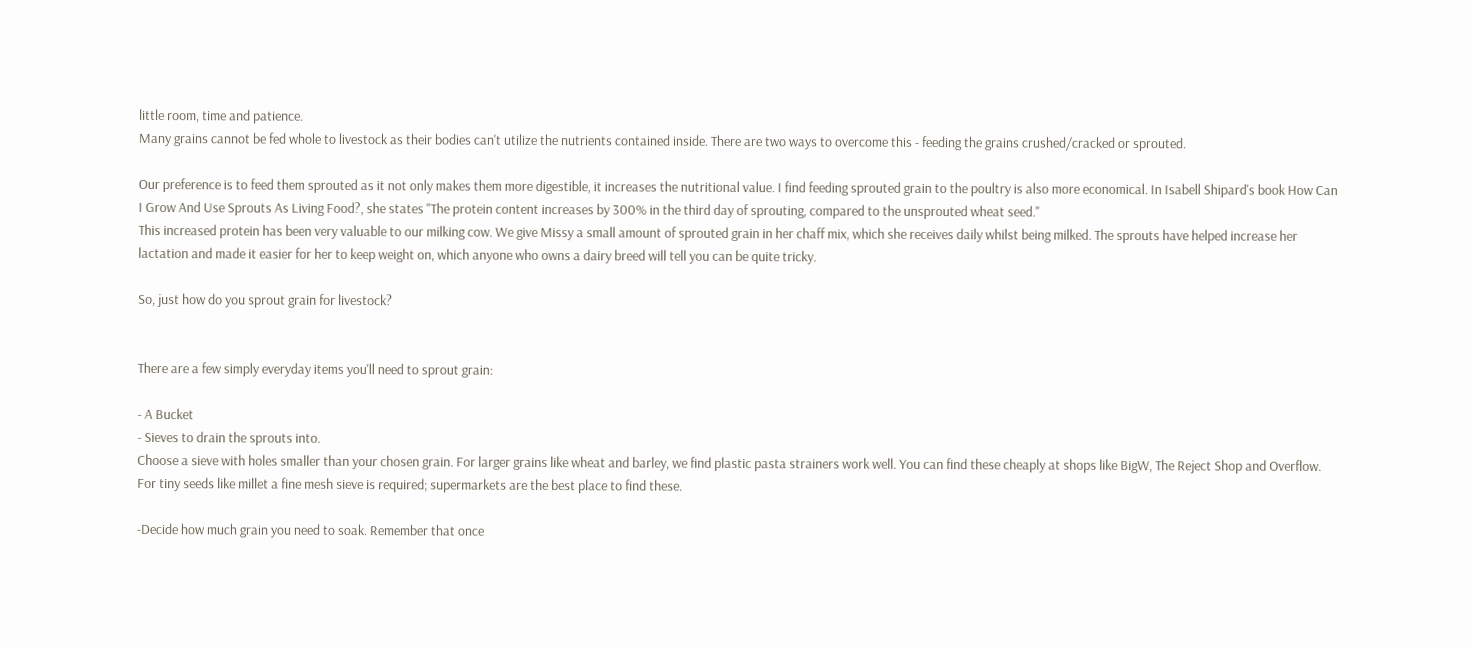little room, time and patience.
Many grains cannot be fed whole to livestock as their bodies can't utilize the nutrients contained inside. There are two ways to overcome this - feeding the grains crushed/cracked or sprouted.

Our preference is to feed them sprouted as it not only makes them more digestible, it increases the nutritional value. I find feeding sprouted grain to the poultry is also more economical. In Isabell Shipard's book How Can I Grow And Use Sprouts As Living Food?, she states "The protein content increases by 300% in the third day of sprouting, compared to the unsprouted wheat seed."
This increased protein has been very valuable to our milking cow. We give Missy a small amount of sprouted grain in her chaff mix, which she receives daily whilst being milked. The sprouts have helped increase her lactation and made it easier for her to keep weight on, which anyone who owns a dairy breed will tell you can be quite tricky.

So, just how do you sprout grain for livestock?


There are a few simply everyday items you'll need to sprout grain:

- A Bucket
- Sieves to drain the sprouts into.
Choose a sieve with holes smaller than your chosen grain. For larger grains like wheat and barley, we find plastic pasta strainers work well. You can find these cheaply at shops like BigW, The Reject Shop and Overflow.
For tiny seeds like millet a fine mesh sieve is required; supermarkets are the best place to find these.

-Decide how much grain you need to soak. Remember that once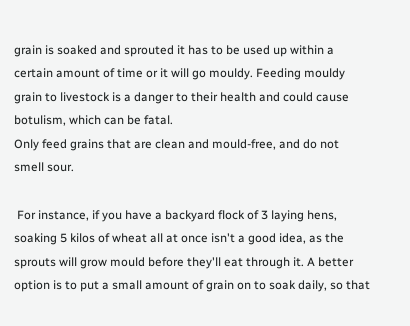grain is soaked and sprouted it has to be used up within a certain amount of time or it will go mouldy. Feeding mouldy grain to livestock is a danger to their health and could cause botulism, which can be fatal.
Only feed grains that are clean and mould-free, and do not smell sour.

 For instance, if you have a backyard flock of 3 laying hens, soaking 5 kilos of wheat all at once isn't a good idea, as the sprouts will grow mould before they'll eat through it. A better option is to put a small amount of grain on to soak daily, so that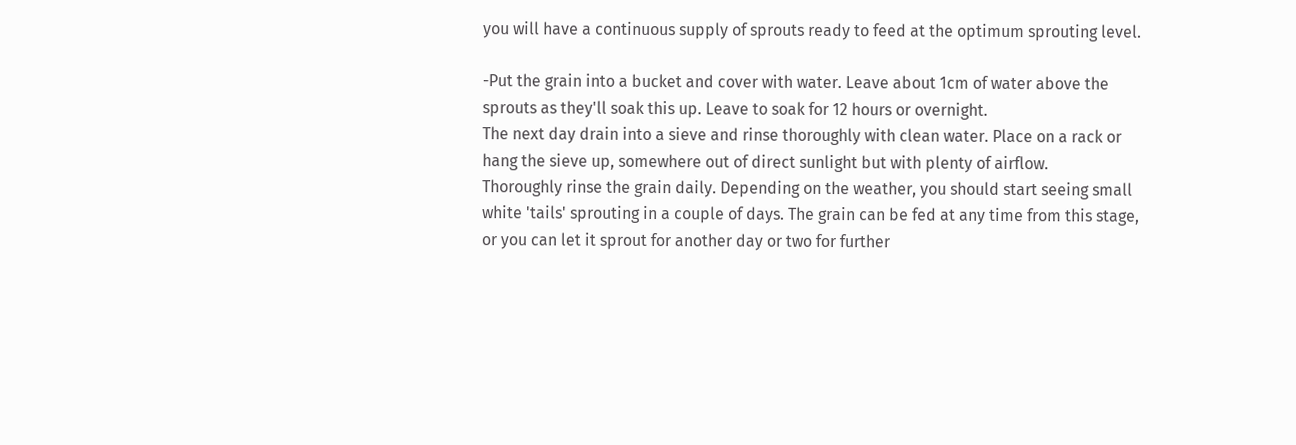you will have a continuous supply of sprouts ready to feed at the optimum sprouting level.

-Put the grain into a bucket and cover with water. Leave about 1cm of water above the sprouts as they'll soak this up. Leave to soak for 12 hours or overnight.
The next day drain into a sieve and rinse thoroughly with clean water. Place on a rack or hang the sieve up, somewhere out of direct sunlight but with plenty of airflow.
Thoroughly rinse the grain daily. Depending on the weather, you should start seeing small white 'tails' sprouting in a couple of days. The grain can be fed at any time from this stage, or you can let it sprout for another day or two for further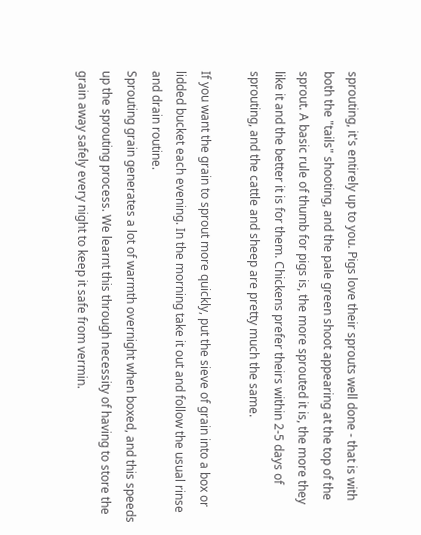sprouting, it's entirely up to you. Pigs love their sprouts well done - that is with both the "tails" shooting, and the pale green shoot appearing at the top of the sprout. A basic rule of thumb for pigs is, the more sprouted it is, the more they like it and the better it is for them. Chickens prefer theirs within 2-5 days of sprouting, and the cattle and sheep are pretty much the same.

If you want the grain to sprout more quickly, put the sieve of grain into a box or lidded bucket each evening. In the morning take it out and follow the usual rinse and drain routine.
Sprouting grain generates a lot of warmth overnight when boxed, and this speeds up the sprouting process. We learnt this through necessity of having to store the grain away safely every night to keep it safe from vermin.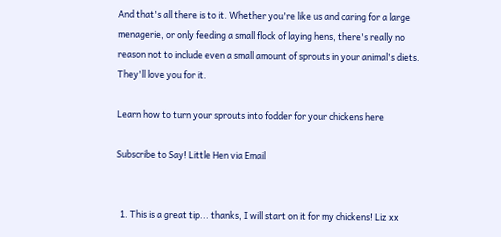And that's all there is to it. Whether you're like us and caring for a large menagerie, or only feeding a small flock of laying hens, there's really no reason not to include even a small amount of sprouts in your animal's diets. They'll love you for it.

Learn how to turn your sprouts into fodder for your chickens here

Subscribe to Say! Little Hen via Email


  1. This is a great tip... thanks, I will start on it for my chickens! Liz xx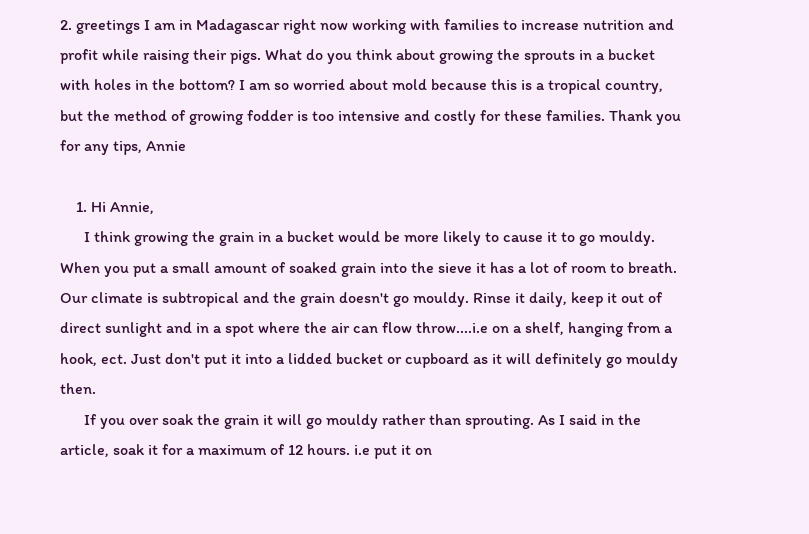2. greetings I am in Madagascar right now working with families to increase nutrition and profit while raising their pigs. What do you think about growing the sprouts in a bucket with holes in the bottom? I am so worried about mold because this is a tropical country, but the method of growing fodder is too intensive and costly for these families. Thank you for any tips, Annie

    1. Hi Annie,
      I think growing the grain in a bucket would be more likely to cause it to go mouldy. When you put a small amount of soaked grain into the sieve it has a lot of room to breath. Our climate is subtropical and the grain doesn't go mouldy. Rinse it daily, keep it out of direct sunlight and in a spot where the air can flow throw....i.e on a shelf, hanging from a hook, ect. Just don't put it into a lidded bucket or cupboard as it will definitely go mouldy then.
      If you over soak the grain it will go mouldy rather than sprouting. As I said in the article, soak it for a maximum of 12 hours. i.e put it on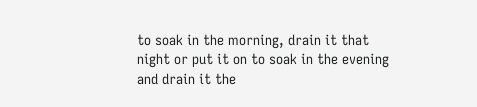to soak in the morning, drain it that night or put it on to soak in the evening and drain it the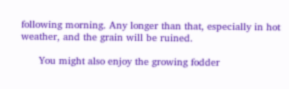following morning. Any longer than that, especially in hot weather, and the grain will be ruined.

      You might also enjoy the growing fodder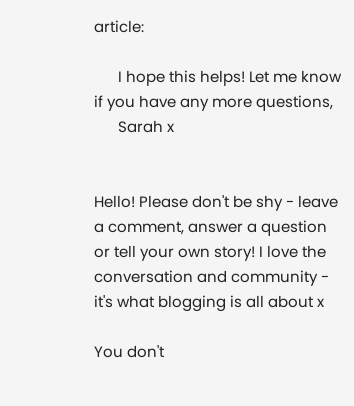article:

      I hope this helps! Let me know if you have any more questions,
      Sarah x


Hello! Please don't be shy - leave a comment, answer a question or tell your own story! I love the conversation and community - it's what blogging is all about x

You don't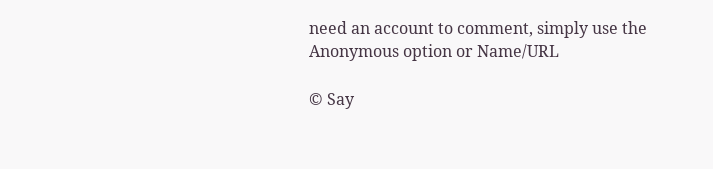need an account to comment, simply use the Anonymous option or Name/URL

© Say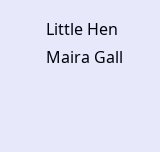Little Hen
Maira Gall